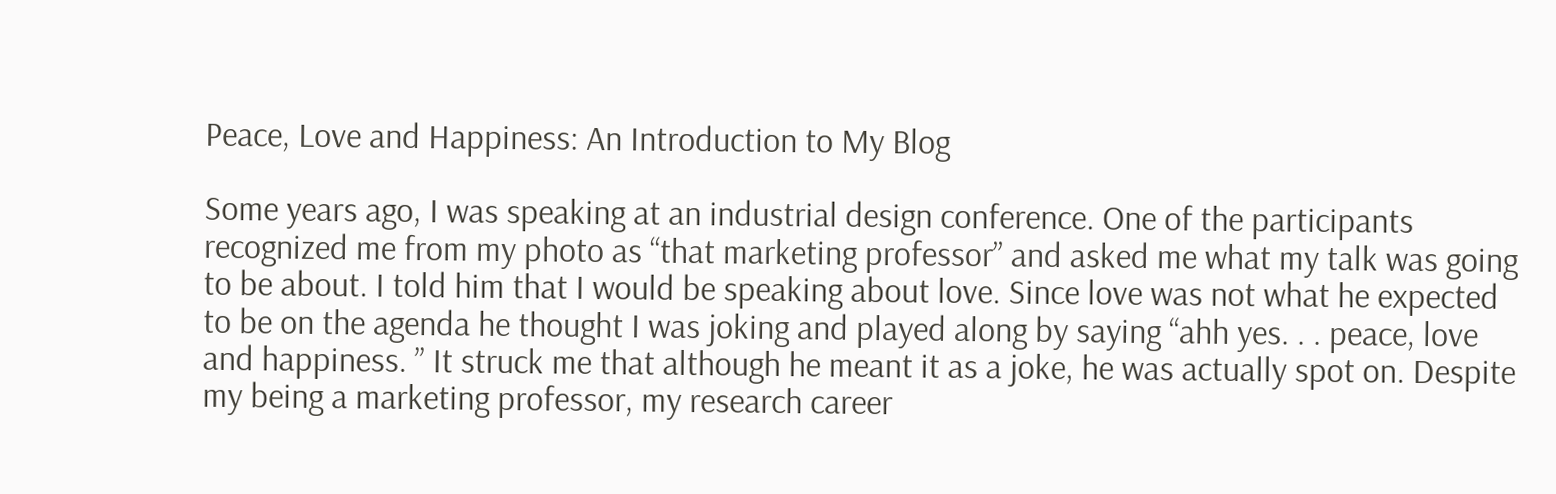Peace, Love and Happiness: An Introduction to My Blog

Some years ago, I was speaking at an industrial design conference. One of the participants recognized me from my photo as “that marketing professor” and asked me what my talk was going to be about. I told him that I would be speaking about love. Since love was not what he expected to be on the agenda he thought I was joking and played along by saying “ahh yes. . . peace, love and happiness. ” It struck me that although he meant it as a joke, he was actually spot on. Despite my being a marketing professor, my research career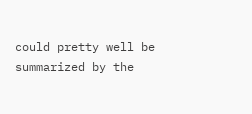could pretty well be summarized by the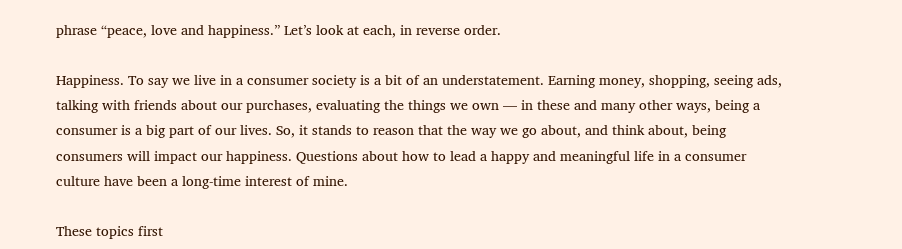phrase “peace, love and happiness.” Let’s look at each, in reverse order.

Happiness. To say we live in a consumer society is a bit of an understatement. Earning money, shopping, seeing ads, talking with friends about our purchases, evaluating the things we own — in these and many other ways, being a consumer is a big part of our lives. So, it stands to reason that the way we go about, and think about, being consumers will impact our happiness. Questions about how to lead a happy and meaningful life in a consumer culture have been a long-time interest of mine.

These topics first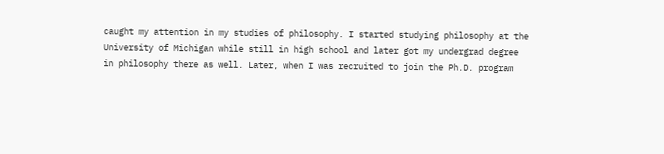caught my attention in my studies of philosophy. I started studying philosophy at the University of Michigan while still in high school and later got my undergrad degree in philosophy there as well. Later, when I was recruited to join the Ph.D. program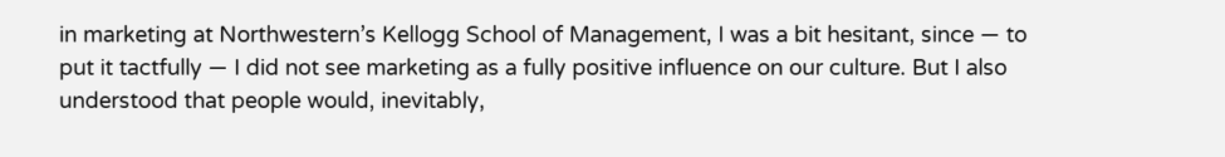in marketing at Northwestern’s Kellogg School of Management, I was a bit hesitant, since — to put it tactfully — I did not see marketing as a fully positive influence on our culture. But I also understood that people would, inevitably,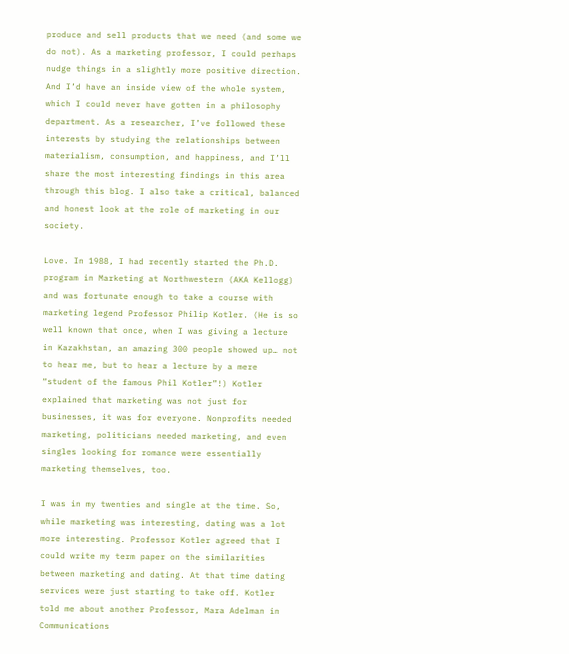produce and sell products that we need (and some we do not). As a marketing professor, I could perhaps nudge things in a slightly more positive direction. And I’d have an inside view of the whole system, which I could never have gotten in a philosophy department. As a researcher, I’ve followed these interests by studying the relationships between materialism, consumption, and happiness, and I’ll share the most interesting findings in this area through this blog. I also take a critical, balanced and honest look at the role of marketing in our society.

Love. In 1988, I had recently started the Ph.D. program in Marketing at Northwestern (AKA Kellogg) and was fortunate enough to take a course with marketing legend Professor Philip Kotler. (He is so well known that once, when I was giving a lecture in Kazakhstan, an amazing 300 people showed up… not to hear me, but to hear a lecture by a mere “student of the famous Phil Kotler”!) Kotler explained that marketing was not just for businesses, it was for everyone. Nonprofits needed marketing, politicians needed marketing, and even singles looking for romance were essentially marketing themselves, too.

I was in my twenties and single at the time. So, while marketing was interesting, dating was a lot more interesting. Professor Kotler agreed that I could write my term paper on the similarities between marketing and dating. At that time dating services were just starting to take off. Kotler told me about another Professor, Mara Adelman in Communications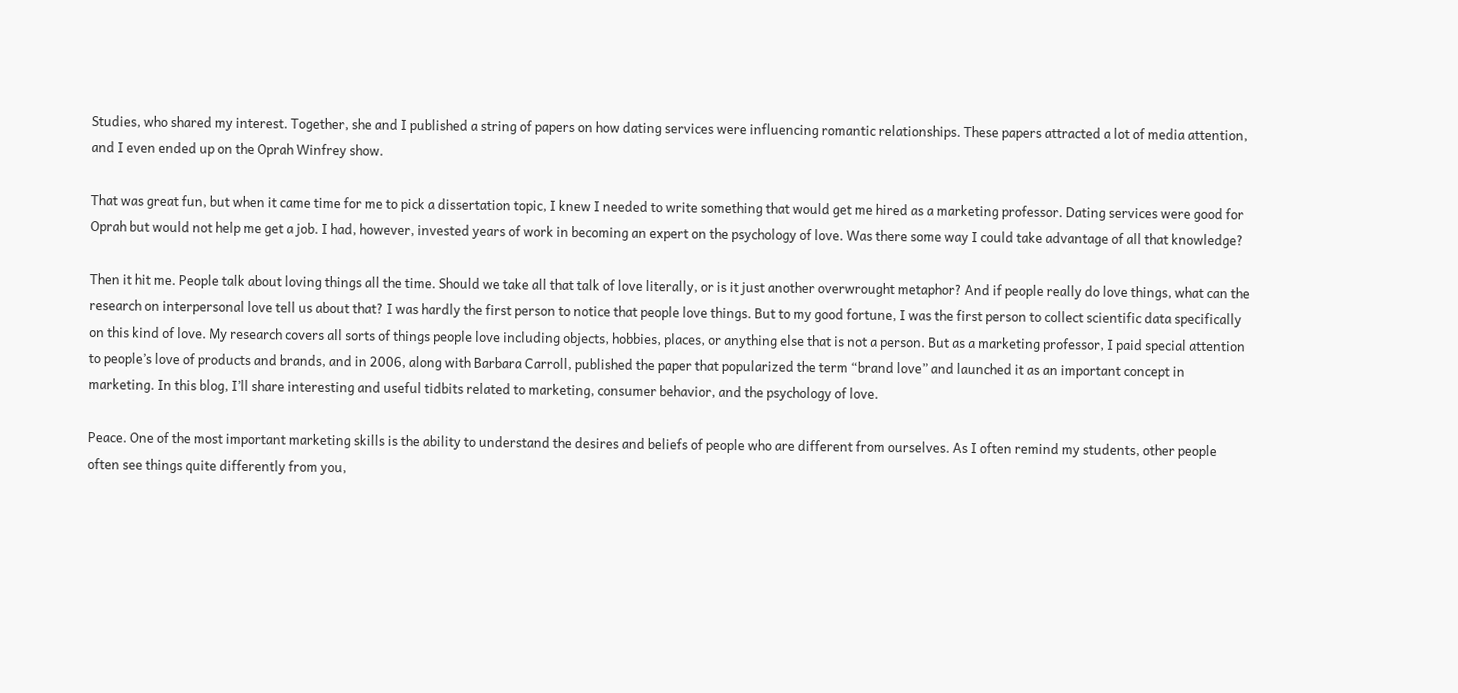Studies, who shared my interest. Together, she and I published a string of papers on how dating services were influencing romantic relationships. These papers attracted a lot of media attention, and I even ended up on the Oprah Winfrey show.

That was great fun, but when it came time for me to pick a dissertation topic, I knew I needed to write something that would get me hired as a marketing professor. Dating services were good for Oprah but would not help me get a job. I had, however, invested years of work in becoming an expert on the psychology of love. Was there some way I could take advantage of all that knowledge?

Then it hit me. People talk about loving things all the time. Should we take all that talk of love literally, or is it just another overwrought metaphor? And if people really do love things, what can the research on interpersonal love tell us about that? I was hardly the first person to notice that people love things. But to my good fortune, I was the first person to collect scientific data specifically on this kind of love. My research covers all sorts of things people love including objects, hobbies, places, or anything else that is not a person. But as a marketing professor, I paid special attention to people’s love of products and brands, and in 2006, along with Barbara Carroll, published the paper that popularized the term “brand love” and launched it as an important concept in marketing. In this blog, I’ll share interesting and useful tidbits related to marketing, consumer behavior, and the psychology of love.

Peace. One of the most important marketing skills is the ability to understand the desires and beliefs of people who are different from ourselves. As I often remind my students, other people often see things quite differently from you,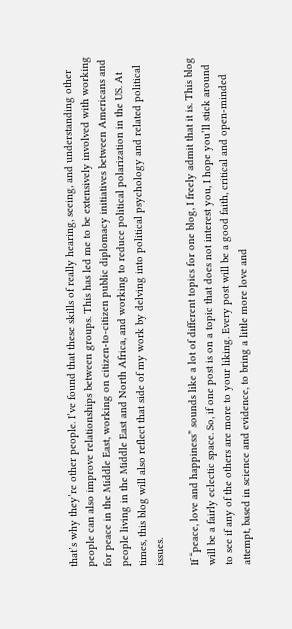that’s why they’re other people. I’ve found that these skills of really hearing, seeing, and understanding other people can also improve relationships between groups. This has led me to be extensively involved with working for peace in the Middle East, working on citizen-to-citizen public diplomacy initiatives between Americans and people living in the Middle East and North Africa, and working to reduce political polarization in the US. At times, this blog will also reflect that side of my work by delving into political psychology and related political issues.

If “peace, love and happiness” sounds like a lot of different topics for one blog, I freely admit that it is. This blog will be a fairly eclectic space. So, if one post is on a topic that does not interest you, I hope you’ll stick around to see if any of the others are more to your liking. Every post will be a good faith, critical and open-minded attempt, based in science and evidence, to bring a little more love and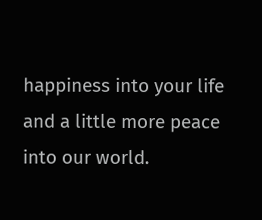happiness into your life and a little more peace into our world.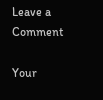Leave a Comment

Your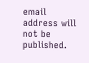email address will not be published.